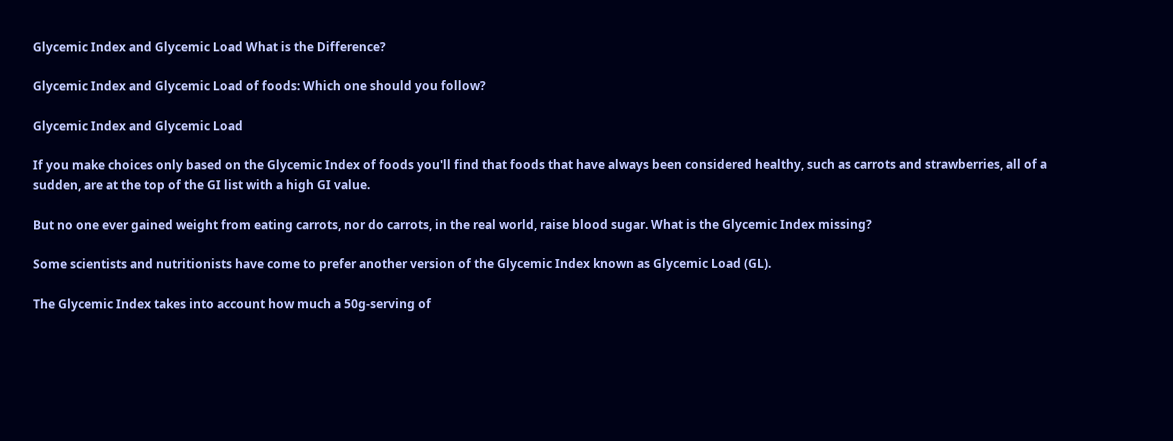Glycemic Index and Glycemic Load What is the Difference?

Glycemic Index and Glycemic Load of foods: Which one should you follow?

Glycemic Index and Glycemic Load

If you make choices only based on the Glycemic Index of foods you'll find that foods that have always been considered healthy, such as carrots and strawberries, all of a sudden, are at the top of the GI list with a high GI value.

But no one ever gained weight from eating carrots, nor do carrots, in the real world, raise blood sugar. What is the Glycemic Index missing?

Some scientists and nutritionists have come to prefer another version of the Glycemic Index known as Glycemic Load (GL).

The Glycemic Index takes into account how much a 50g-serving of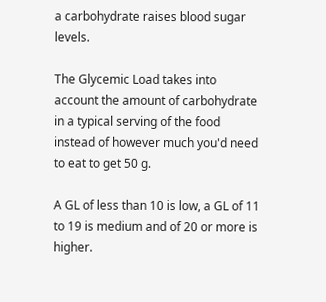a carbohydrate raises blood sugar levels.

The Glycemic Load takes into account the amount of carbohydrate in a typical serving of the food instead of however much you'd need to eat to get 50 g.

A GL of less than 10 is low, a GL of 11 to 19 is medium and of 20 or more is higher.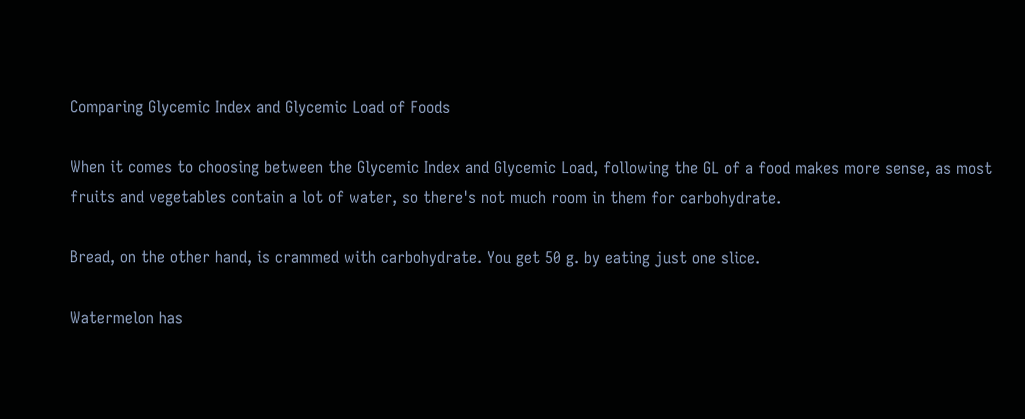Comparing Glycemic Index and Glycemic Load of Foods

When it comes to choosing between the Glycemic Index and Glycemic Load, following the GL of a food makes more sense, as most fruits and vegetables contain a lot of water, so there's not much room in them for carbohydrate.

Bread, on the other hand, is crammed with carbohydrate. You get 50 g. by eating just one slice.

Watermelon has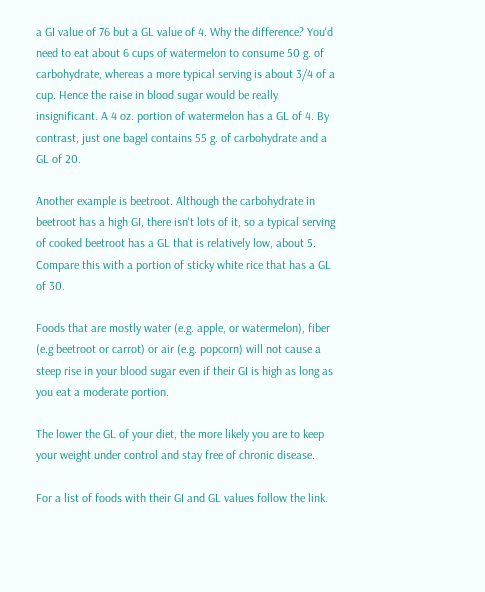a GI value of 76 but a GL value of 4. Why the difference? You'd need to eat about 6 cups of watermelon to consume 50 g. of carbohydrate, whereas a more typical serving is about 3/4 of a cup. Hence the raise in blood sugar would be really insignificant. A 4 oz. portion of watermelon has a GL of 4. By contrast, just one bagel contains 55 g. of carbohydrate and a GL of 20.

Another example is beetroot. Although the carbohydrate in beetroot has a high GI, there isn't lots of it, so a typical serving of cooked beetroot has a GL that is relatively low, about 5. Compare this with a portion of sticky white rice that has a GL of 30.

Foods that are mostly water (e.g. apple, or watermelon), fiber (e.g beetroot or carrot) or air (e.g. popcorn) will not cause a steep rise in your blood sugar even if their GI is high as long as you eat a moderate portion.

The lower the GL of your diet, the more likely you are to keep your weight under control and stay free of chronic disease.

For a list of foods with their GI and GL values follow the link.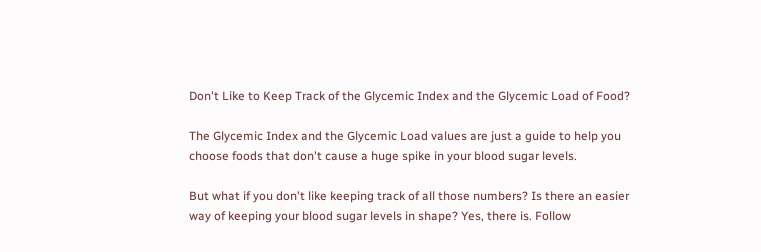Don't Like to Keep Track of the Glycemic Index and the Glycemic Load of Food?

The Glycemic Index and the Glycemic Load values are just a guide to help you choose foods that don't cause a huge spike in your blood sugar levels.

But what if you don't like keeping track of all those numbers? Is there an easier way of keeping your blood sugar levels in shape? Yes, there is. Follow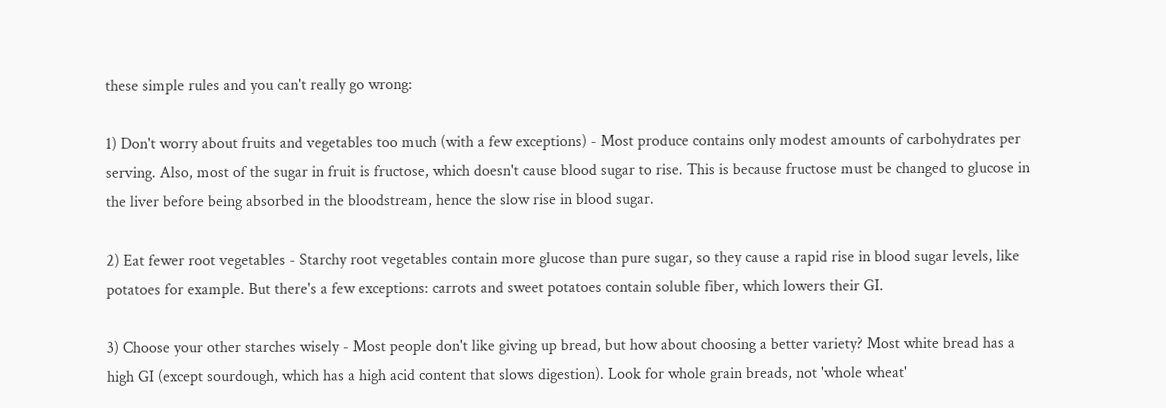these simple rules and you can't really go wrong:

1) Don't worry about fruits and vegetables too much (with a few exceptions) - Most produce contains only modest amounts of carbohydrates per serving. Also, most of the sugar in fruit is fructose, which doesn't cause blood sugar to rise. This is because fructose must be changed to glucose in the liver before being absorbed in the bloodstream, hence the slow rise in blood sugar.

2) Eat fewer root vegetables - Starchy root vegetables contain more glucose than pure sugar, so they cause a rapid rise in blood sugar levels, like potatoes for example. But there's a few exceptions: carrots and sweet potatoes contain soluble fiber, which lowers their GI.

3) Choose your other starches wisely - Most people don't like giving up bread, but how about choosing a better variety? Most white bread has a high GI (except sourdough, which has a high acid content that slows digestion). Look for whole grain breads, not 'whole wheat'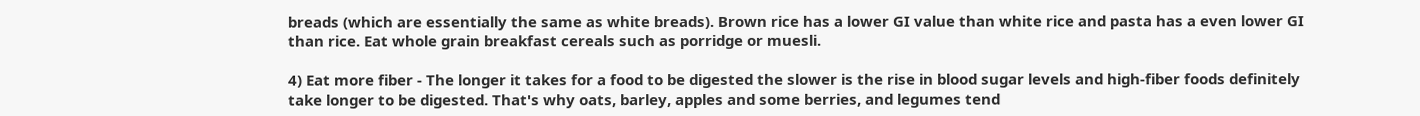breads (which are essentially the same as white breads). Brown rice has a lower GI value than white rice and pasta has a even lower GI than rice. Eat whole grain breakfast cereals such as porridge or muesli.

4) Eat more fiber - The longer it takes for a food to be digested the slower is the rise in blood sugar levels and high-fiber foods definitely take longer to be digested. That's why oats, barley, apples and some berries, and legumes tend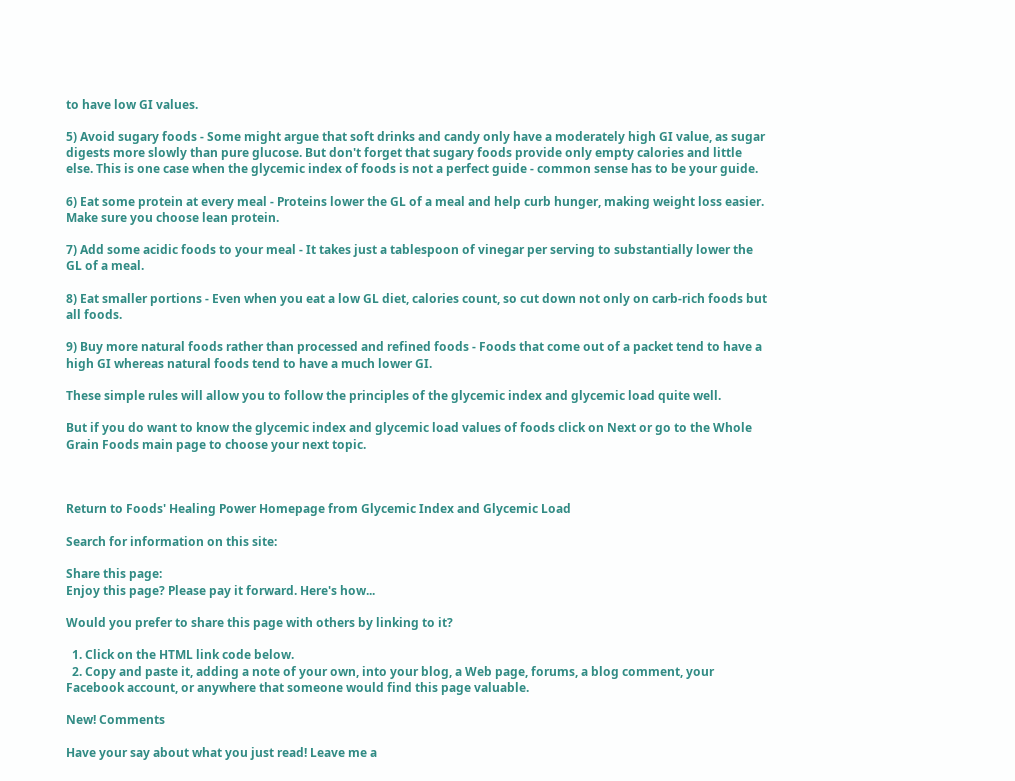to have low GI values.

5) Avoid sugary foods - Some might argue that soft drinks and candy only have a moderately high GI value, as sugar digests more slowly than pure glucose. But don't forget that sugary foods provide only empty calories and little else. This is one case when the glycemic index of foods is not a perfect guide - common sense has to be your guide.

6) Eat some protein at every meal - Proteins lower the GL of a meal and help curb hunger, making weight loss easier. Make sure you choose lean protein.

7) Add some acidic foods to your meal - It takes just a tablespoon of vinegar per serving to substantially lower the GL of a meal.

8) Eat smaller portions - Even when you eat a low GL diet, calories count, so cut down not only on carb-rich foods but all foods.

9) Buy more natural foods rather than processed and refined foods - Foods that come out of a packet tend to have a high GI whereas natural foods tend to have a much lower GI.

These simple rules will allow you to follow the principles of the glycemic index and glycemic load quite well.

But if you do want to know the glycemic index and glycemic load values of foods click on Next or go to the Whole Grain Foods main page to choose your next topic.



Return to Foods' Healing Power Homepage from Glycemic Index and Glycemic Load

Search for information on this site:

Share this page:
Enjoy this page? Please pay it forward. Here's how...

Would you prefer to share this page with others by linking to it?

  1. Click on the HTML link code below.
  2. Copy and paste it, adding a note of your own, into your blog, a Web page, forums, a blog comment, your Facebook account, or anywhere that someone would find this page valuable.

New! Comments

Have your say about what you just read! Leave me a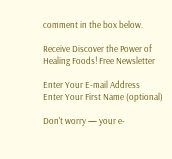comment in the box below.

Receive Discover the Power of Healing Foods! Free Newsletter

Enter Your E-mail Address
Enter Your First Name (optional)

Don't worry — your e-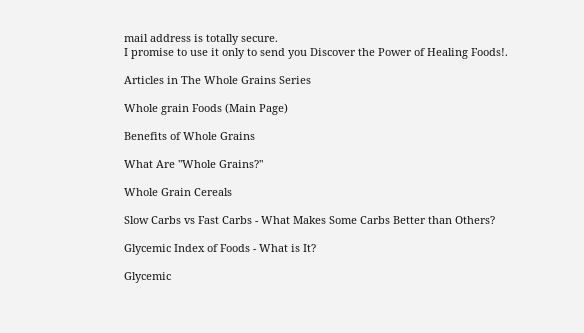mail address is totally secure.
I promise to use it only to send you Discover the Power of Healing Foods!.

Articles in The Whole Grains Series

Whole grain Foods (Main Page)

Benefits of Whole Grains

What Are "Whole Grains?"

Whole Grain Cereals

Slow Carbs vs Fast Carbs - What Makes Some Carbs Better than Others?

Glycemic Index of Foods - What is It?

Glycemic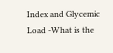Index and Glycemic Load -What is the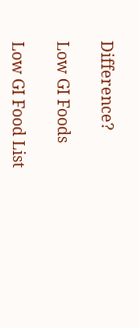Difference?

Low GI Foods

Low GI Food List